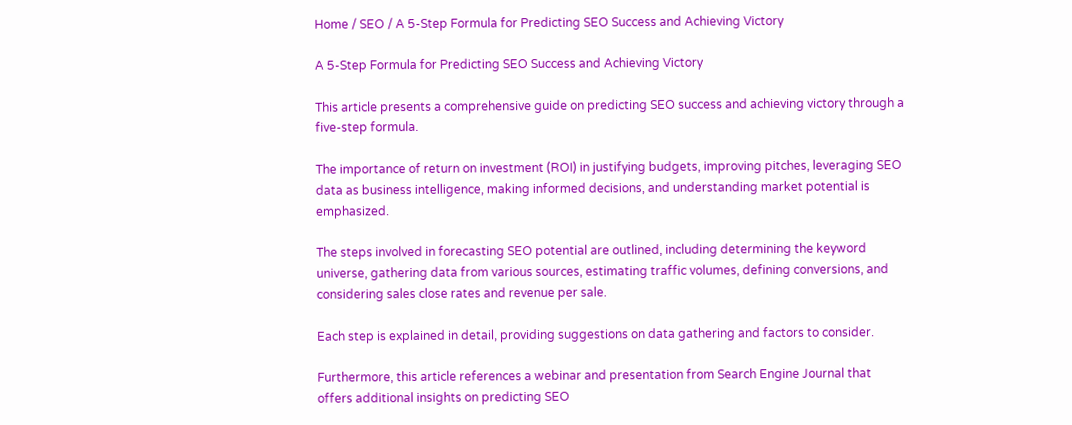Home / SEO / A 5-Step Formula for Predicting SEO Success and Achieving Victory

A 5-Step Formula for Predicting SEO Success and Achieving Victory

This article presents a comprehensive guide on predicting SEO success and achieving victory through a five-step formula.

The importance of return on investment (ROI) in justifying budgets, improving pitches, leveraging SEO data as business intelligence, making informed decisions, and understanding market potential is emphasized.

The steps involved in forecasting SEO potential are outlined, including determining the keyword universe, gathering data from various sources, estimating traffic volumes, defining conversions, and considering sales close rates and revenue per sale.

Each step is explained in detail, providing suggestions on data gathering and factors to consider.

Furthermore, this article references a webinar and presentation from Search Engine Journal that offers additional insights on predicting SEO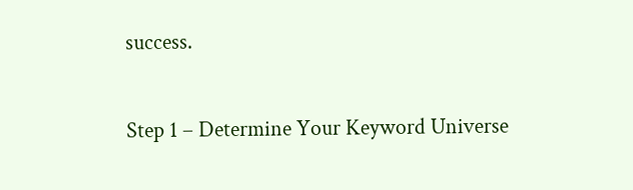success.

Step 1 – Determine Your Keyword Universe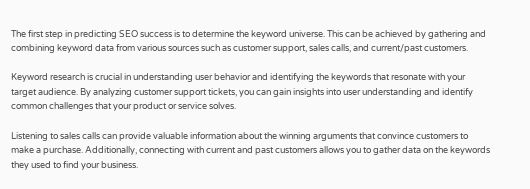The first step in predicting SEO success is to determine the keyword universe. This can be achieved by gathering and combining keyword data from various sources such as customer support, sales calls, and current/past customers.

Keyword research is crucial in understanding user behavior and identifying the keywords that resonate with your target audience. By analyzing customer support tickets, you can gain insights into user understanding and identify common challenges that your product or service solves.

Listening to sales calls can provide valuable information about the winning arguments that convince customers to make a purchase. Additionally, connecting with current and past customers allows you to gather data on the keywords they used to find your business.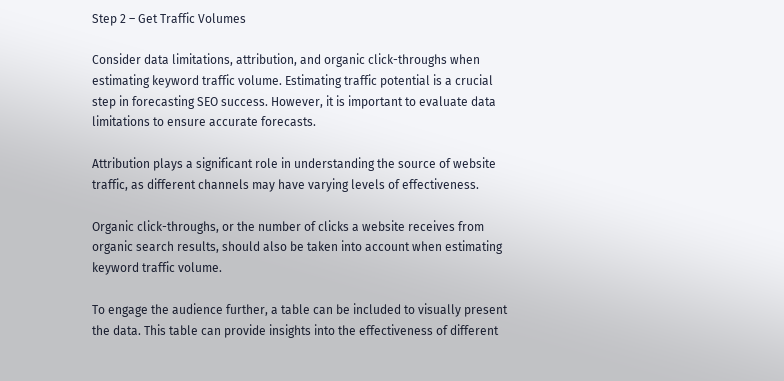Step 2 – Get Traffic Volumes

Consider data limitations, attribution, and organic click-throughs when estimating keyword traffic volume. Estimating traffic potential is a crucial step in forecasting SEO success. However, it is important to evaluate data limitations to ensure accurate forecasts.

Attribution plays a significant role in understanding the source of website traffic, as different channels may have varying levels of effectiveness.

Organic click-throughs, or the number of clicks a website receives from organic search results, should also be taken into account when estimating keyword traffic volume.

To engage the audience further, a table can be included to visually present the data. This table can provide insights into the effectiveness of different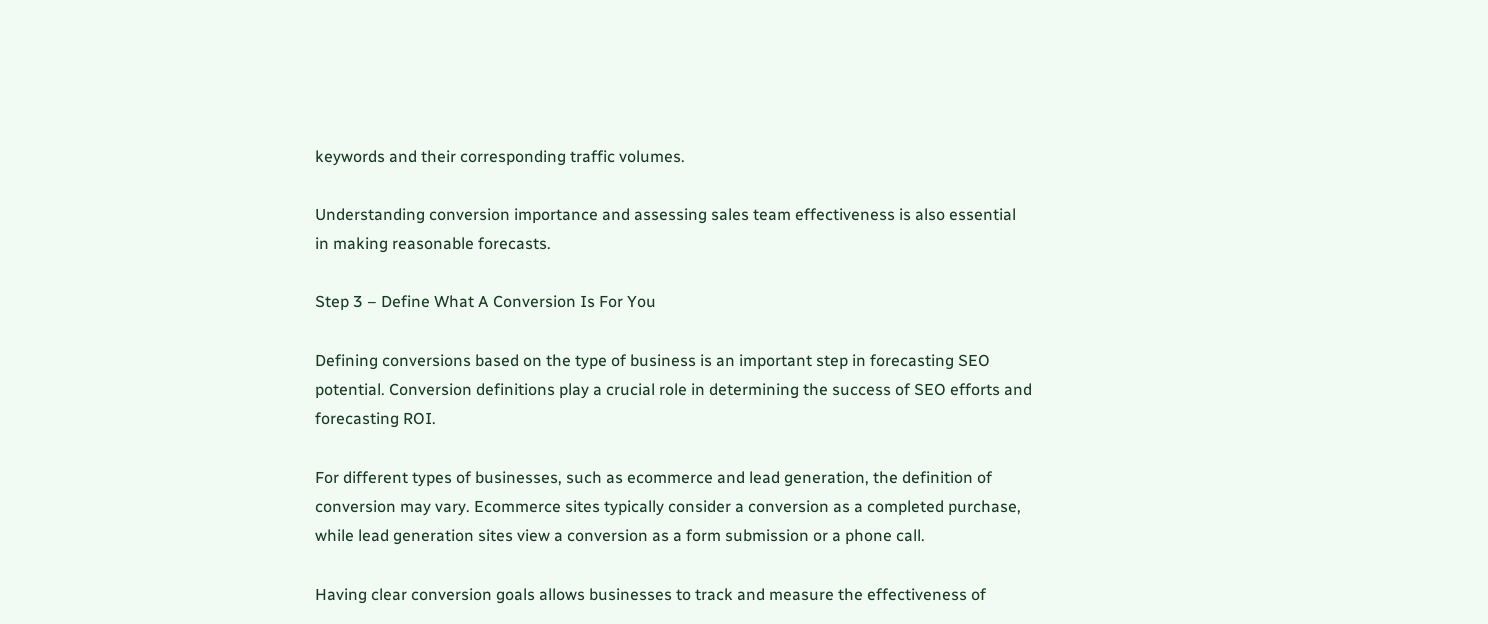keywords and their corresponding traffic volumes.

Understanding conversion importance and assessing sales team effectiveness is also essential in making reasonable forecasts.

Step 3 – Define What A Conversion Is For You

Defining conversions based on the type of business is an important step in forecasting SEO potential. Conversion definitions play a crucial role in determining the success of SEO efforts and forecasting ROI.

For different types of businesses, such as ecommerce and lead generation, the definition of conversion may vary. Ecommerce sites typically consider a conversion as a completed purchase, while lead generation sites view a conversion as a form submission or a phone call.

Having clear conversion goals allows businesses to track and measure the effectiveness of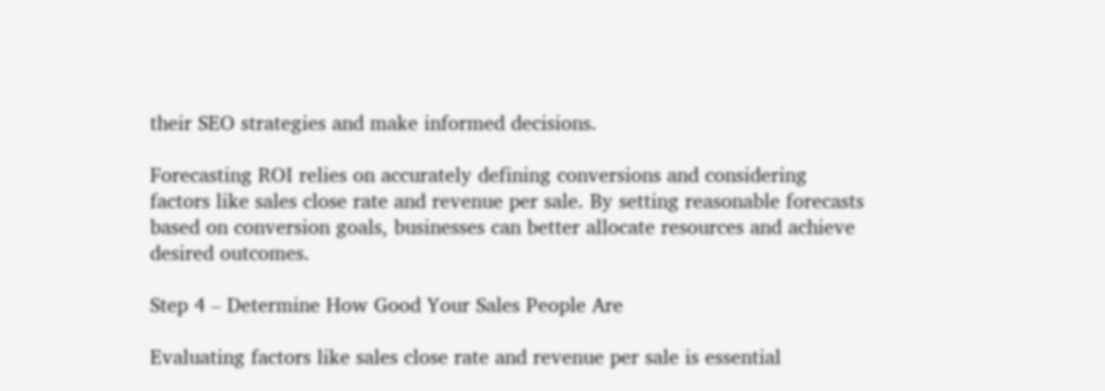their SEO strategies and make informed decisions.

Forecasting ROI relies on accurately defining conversions and considering factors like sales close rate and revenue per sale. By setting reasonable forecasts based on conversion goals, businesses can better allocate resources and achieve desired outcomes.

Step 4 – Determine How Good Your Sales People Are

Evaluating factors like sales close rate and revenue per sale is essential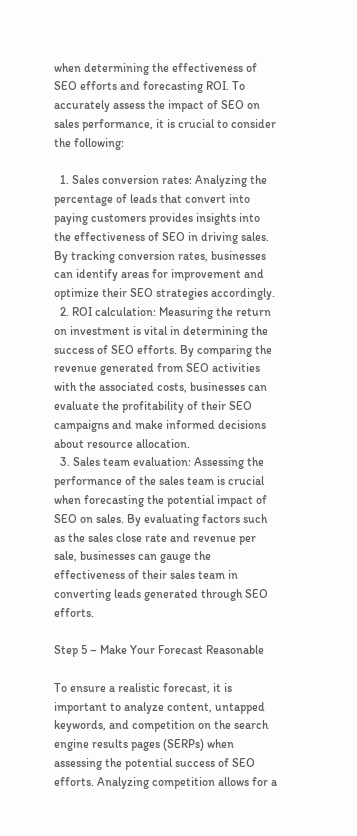when determining the effectiveness of SEO efforts and forecasting ROI. To accurately assess the impact of SEO on sales performance, it is crucial to consider the following:

  1. Sales conversion rates: Analyzing the percentage of leads that convert into paying customers provides insights into the effectiveness of SEO in driving sales. By tracking conversion rates, businesses can identify areas for improvement and optimize their SEO strategies accordingly.
  2. ROI calculation: Measuring the return on investment is vital in determining the success of SEO efforts. By comparing the revenue generated from SEO activities with the associated costs, businesses can evaluate the profitability of their SEO campaigns and make informed decisions about resource allocation.
  3. Sales team evaluation: Assessing the performance of the sales team is crucial when forecasting the potential impact of SEO on sales. By evaluating factors such as the sales close rate and revenue per sale, businesses can gauge the effectiveness of their sales team in converting leads generated through SEO efforts.

Step 5 – Make Your Forecast Reasonable

To ensure a realistic forecast, it is important to analyze content, untapped keywords, and competition on the search engine results pages (SERPs) when assessing the potential success of SEO efforts. Analyzing competition allows for a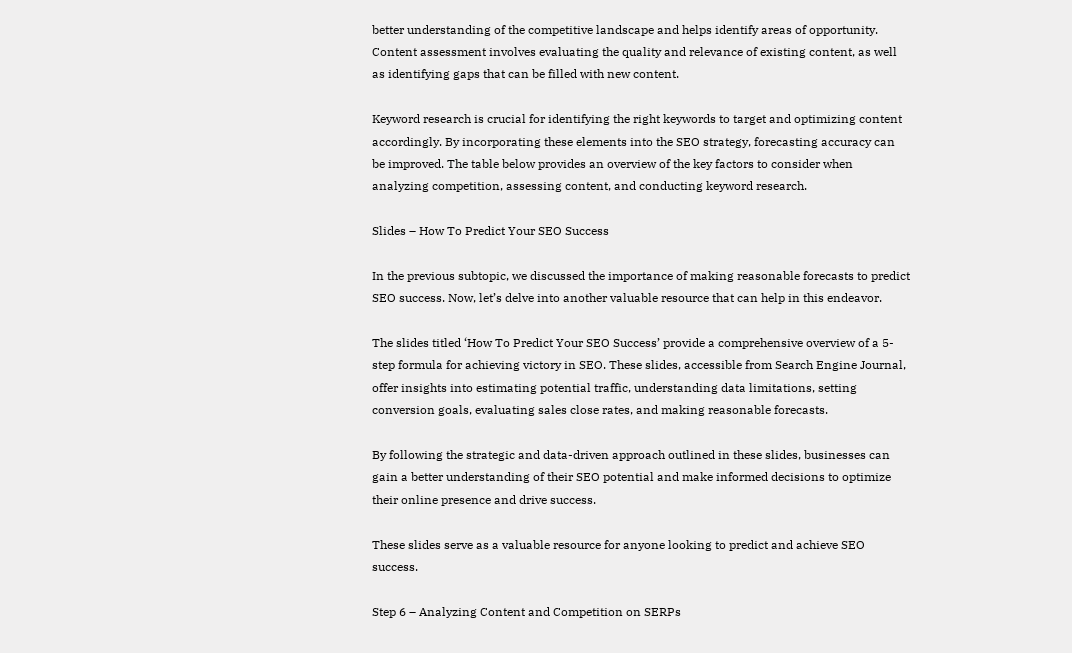better understanding of the competitive landscape and helps identify areas of opportunity. Content assessment involves evaluating the quality and relevance of existing content, as well as identifying gaps that can be filled with new content.

Keyword research is crucial for identifying the right keywords to target and optimizing content accordingly. By incorporating these elements into the SEO strategy, forecasting accuracy can be improved. The table below provides an overview of the key factors to consider when analyzing competition, assessing content, and conducting keyword research.

Slides – How To Predict Your SEO Success

In the previous subtopic, we discussed the importance of making reasonable forecasts to predict SEO success. Now, let’s delve into another valuable resource that can help in this endeavor.

The slides titled ‘How To Predict Your SEO Success’ provide a comprehensive overview of a 5-step formula for achieving victory in SEO. These slides, accessible from Search Engine Journal, offer insights into estimating potential traffic, understanding data limitations, setting conversion goals, evaluating sales close rates, and making reasonable forecasts.

By following the strategic and data-driven approach outlined in these slides, businesses can gain a better understanding of their SEO potential and make informed decisions to optimize their online presence and drive success.

These slides serve as a valuable resource for anyone looking to predict and achieve SEO success.

Step 6 – Analyzing Content and Competition on SERPs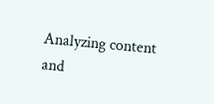Analyzing content and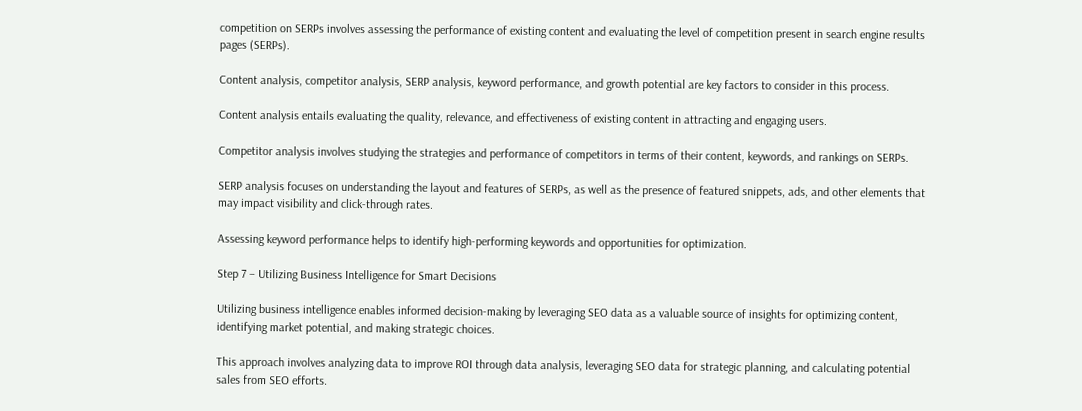competition on SERPs involves assessing the performance of existing content and evaluating the level of competition present in search engine results pages (SERPs).

Content analysis, competitor analysis, SERP analysis, keyword performance, and growth potential are key factors to consider in this process.

Content analysis entails evaluating the quality, relevance, and effectiveness of existing content in attracting and engaging users.

Competitor analysis involves studying the strategies and performance of competitors in terms of their content, keywords, and rankings on SERPs.

SERP analysis focuses on understanding the layout and features of SERPs, as well as the presence of featured snippets, ads, and other elements that may impact visibility and click-through rates.

Assessing keyword performance helps to identify high-performing keywords and opportunities for optimization.

Step 7 – Utilizing Business Intelligence for Smart Decisions

Utilizing business intelligence enables informed decision-making by leveraging SEO data as a valuable source of insights for optimizing content, identifying market potential, and making strategic choices.

This approach involves analyzing data to improve ROI through data analysis, leveraging SEO data for strategic planning, and calculating potential sales from SEO efforts.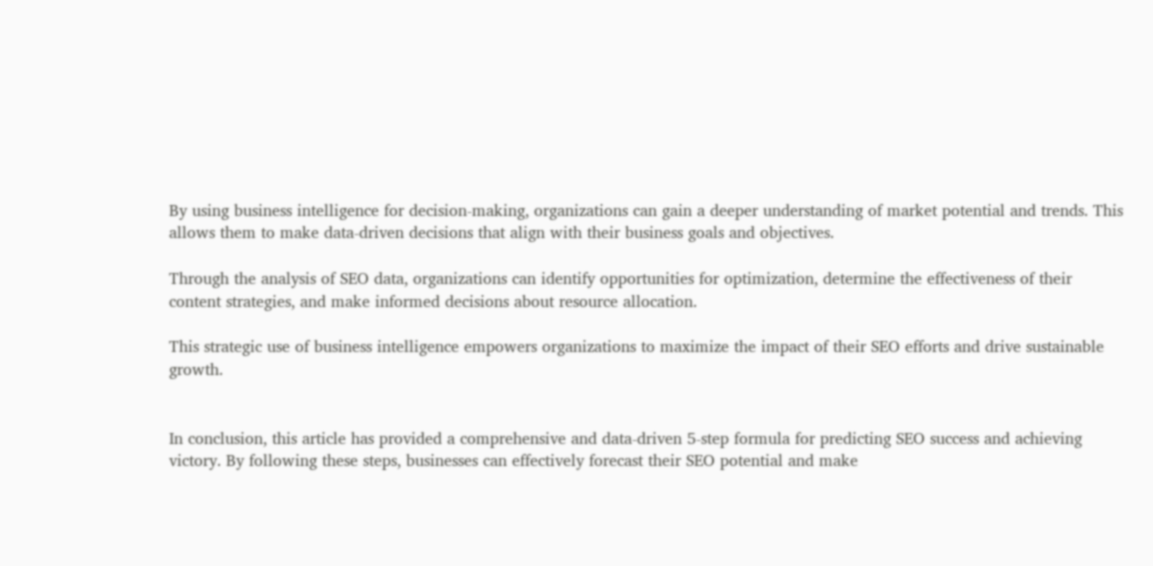By using business intelligence for decision-making, organizations can gain a deeper understanding of market potential and trends. This allows them to make data-driven decisions that align with their business goals and objectives.

Through the analysis of SEO data, organizations can identify opportunities for optimization, determine the effectiveness of their content strategies, and make informed decisions about resource allocation.

This strategic use of business intelligence empowers organizations to maximize the impact of their SEO efforts and drive sustainable growth.


In conclusion, this article has provided a comprehensive and data-driven 5-step formula for predicting SEO success and achieving victory. By following these steps, businesses can effectively forecast their SEO potential and make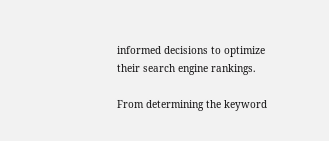informed decisions to optimize their search engine rankings.

From determining the keyword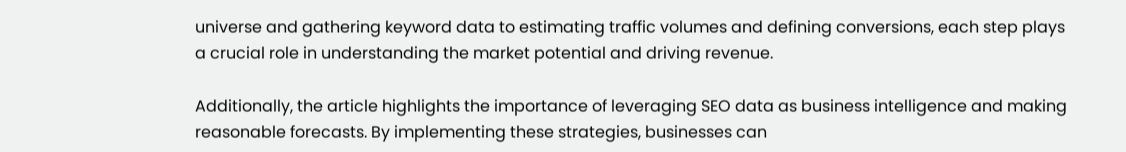universe and gathering keyword data to estimating traffic volumes and defining conversions, each step plays a crucial role in understanding the market potential and driving revenue.

Additionally, the article highlights the importance of leveraging SEO data as business intelligence and making reasonable forecasts. By implementing these strategies, businesses can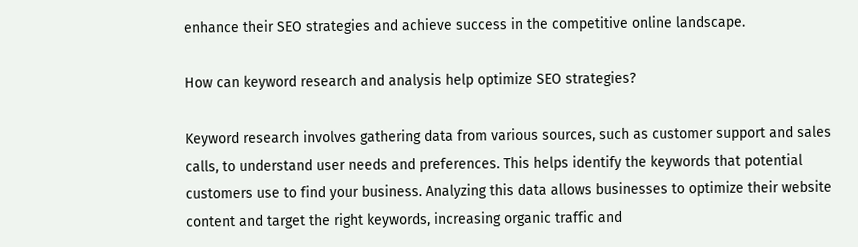enhance their SEO strategies and achieve success in the competitive online landscape.

How can keyword research and analysis help optimize SEO strategies?

Keyword research involves gathering data from various sources, such as customer support and sales calls, to understand user needs and preferences. This helps identify the keywords that potential customers use to find your business. Analyzing this data allows businesses to optimize their website content and target the right keywords, increasing organic traffic and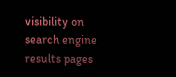visibility on search engine results pages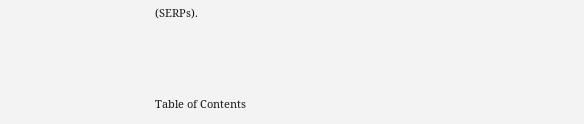(SERPs).



Table of Contents